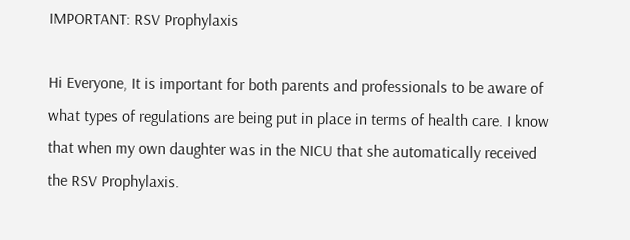IMPORTANT: RSV Prophylaxis

Hi Everyone, It is important for both parents and professionals to be aware of what types of regulations are being put in place in terms of health care. I know that when my own daughter was in the NICU that she automatically received the RSV Prophylaxis.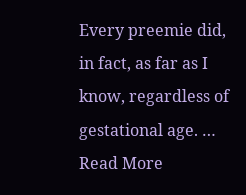Every preemie did, in fact, as far as I know, regardless of gestational age. … Read More